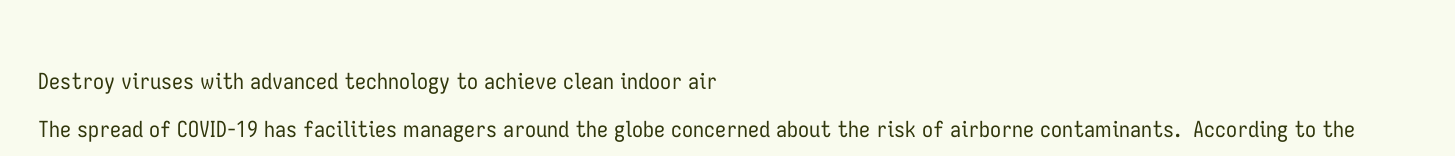Destroy viruses with advanced technology to achieve clean indoor air

The spread of COVID-19 has facilities managers around the globe concerned about the risk of airborne contaminants.  According to the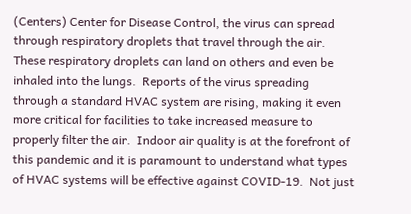(Centers) Center for Disease Control, the virus can spread through respiratory droplets that travel through the air.  These respiratory droplets can land on others and even be inhaled into the lungs.  Reports of the virus spreading through a standard HVAC system are rising, making it even more critical for facilities to take increased measure to properly filter the air.  Indoor air quality is at the forefront of this pandemic and it is paramount to understand what types of HVAC systems will be effective against COVID-19.  Not just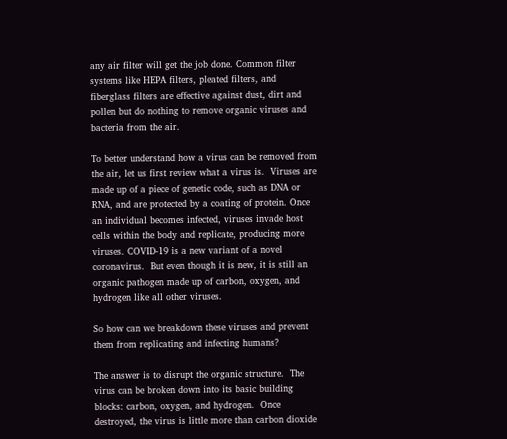any air filter will get the job done. Common filter systems like HEPA filters, pleated filters, and fiberglass filters are effective against dust, dirt and pollen but do nothing to remove organic viruses and bacteria from the air.

To better understand how a virus can be removed from the air, let us first review what a virus is.  Viruses are made up of a piece of genetic code, such as DNA or RNA, and are protected by a coating of protein. Once an individual becomes infected, viruses invade host cells within the body and replicate, producing more viruses. COVID-19 is a new variant of a novel coronavirus.  But even though it is new, it is still an organic pathogen made up of carbon, oxygen, and hydrogen like all other viruses.

So how can we breakdown these viruses and prevent them from replicating and infecting humans?

The answer is to disrupt the organic structure.  The virus can be broken down into its basic building blocks: carbon, oxygen, and hydrogen.  Once destroyed, the virus is little more than carbon dioxide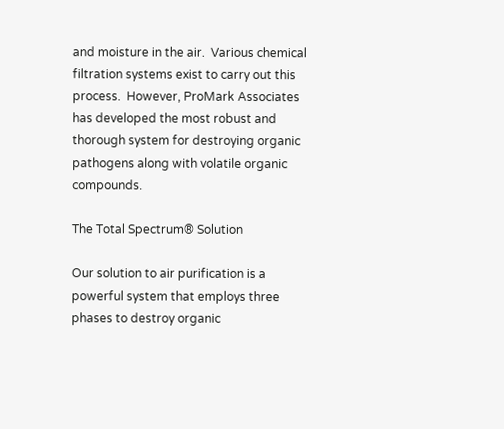and moisture in the air.  Various chemical filtration systems exist to carry out this process.  However, ProMark Associates has developed the most robust and thorough system for destroying organic pathogens along with volatile organic compounds.

The Total Spectrum® Solution

Our solution to air purification is a powerful system that employs three phases to destroy organic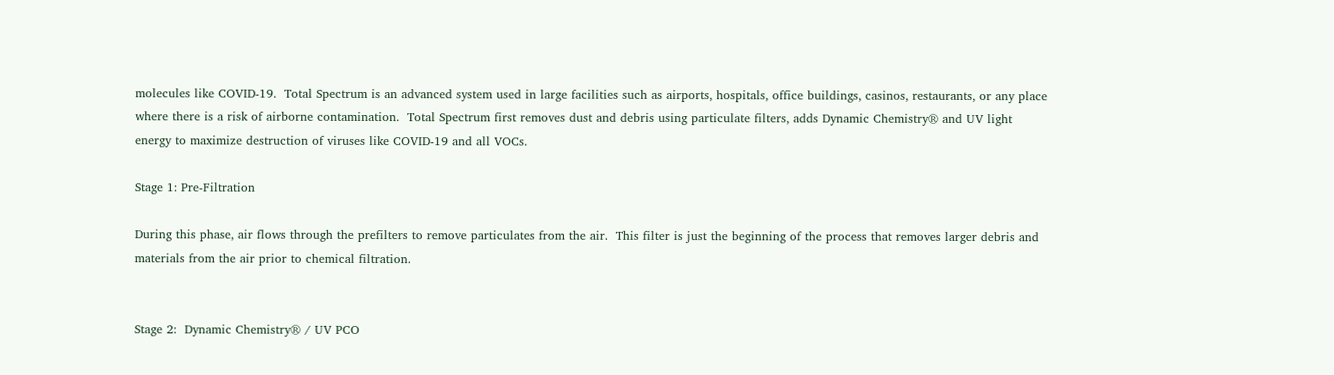molecules like COVID-19.  Total Spectrum is an advanced system used in large facilities such as airports, hospitals, office buildings, casinos, restaurants, or any place where there is a risk of airborne contamination.  Total Spectrum first removes dust and debris using particulate filters, adds Dynamic Chemistry® and UV light energy to maximize destruction of viruses like COVID-19 and all VOCs.

Stage 1: Pre-Filtration

During this phase, air flows through the prefilters to remove particulates from the air.  This filter is just the beginning of the process that removes larger debris and materials from the air prior to chemical filtration.


Stage 2:  Dynamic Chemistry® / UV PCO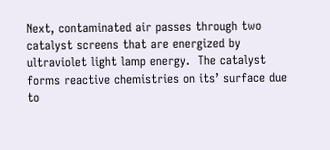Next, contaminated air passes through two catalyst screens that are energized by ultraviolet light lamp energy.  The catalyst forms reactive chemistries on its’ surface due to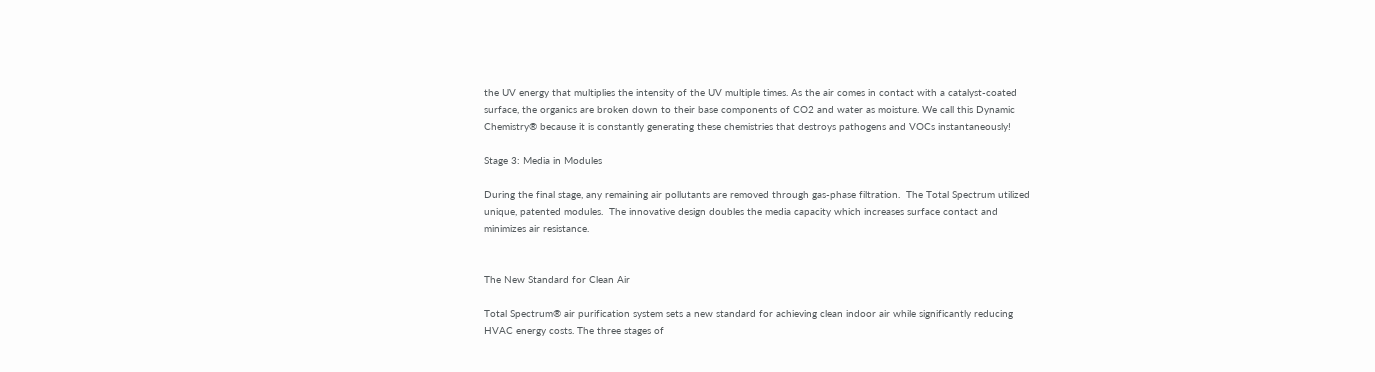the UV energy that multiplies the intensity of the UV multiple times. As the air comes in contact with a catalyst-coated surface, the organics are broken down to their base components of CO2 and water as moisture. We call this Dynamic Chemistry® because it is constantly generating these chemistries that destroys pathogens and VOCs instantaneously!

Stage 3: Media in Modules

During the final stage, any remaining air pollutants are removed through gas-phase filtration.  The Total Spectrum utilized unique, patented modules.  The innovative design doubles the media capacity which increases surface contact and minimizes air resistance.


The New Standard for Clean Air

Total Spectrum® air purification system sets a new standard for achieving clean indoor air while significantly reducing HVAC energy costs. The three stages of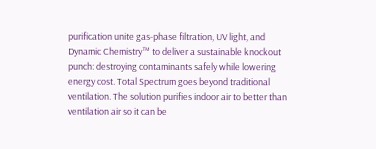purification unite gas-phase filtration, UV light, and Dynamic Chemistry™ to deliver a sustainable knockout punch: destroying contaminants safely while lowering energy cost. Total Spectrum goes beyond traditional ventilation. The solution purifies indoor air to better than ventilation air so it can be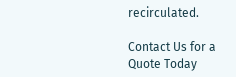recirculated.

Contact Us for a Quote Today